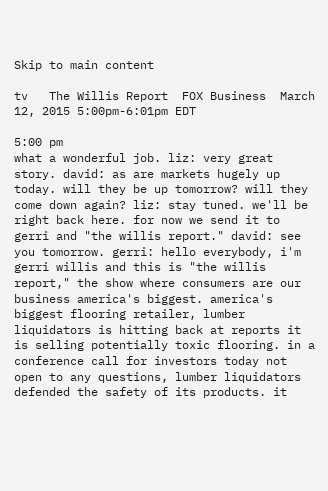Skip to main content

tv   The Willis Report  FOX Business  March 12, 2015 5:00pm-6:01pm EDT

5:00 pm
what a wonderful job. liz: very great story. david: as are markets hugely up today. will they be up tomorrow? will they come down again? liz: stay tuned. we'll be right back here. for now we send it to gerri and "the willis report." david: see you tomorrow. gerri: hello everybody, i'm gerri willis and this is "the willis report," the show where consumers are our business america's biggest. america's biggest flooring retailer, lumber liquidators is hitting back at reports it is selling potentially toxic flooring. in a conference call for investors today not open to any questions, lumber liquidators defended the safety of its products. it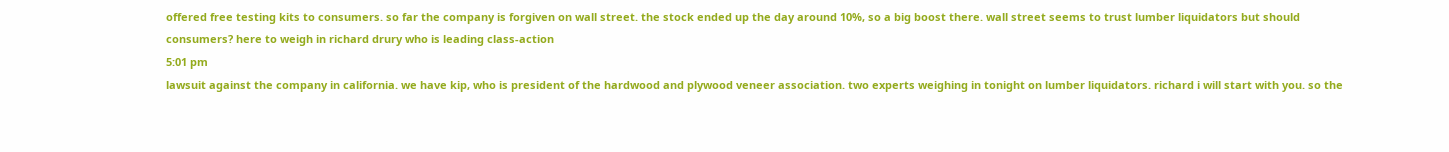offered free testing kits to consumers. so far the company is forgiven on wall street. the stock ended up the day around 10%, so a big boost there. wall street seems to trust lumber liquidators but should consumers? here to weigh in richard drury who is leading class-action
5:01 pm
lawsuit against the company in california. we have kip, who is president of the hardwood and plywood veneer association. two experts weighing in tonight on lumber liquidators. richard i will start with you. so the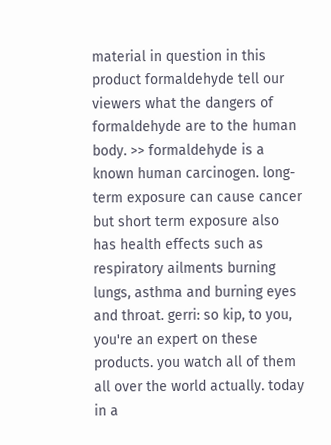material in question in this product formaldehyde tell our viewers what the dangers of formaldehyde are to the human body. >> formaldehyde is a known human carcinogen. long-term exposure can cause cancer but short term exposure also has health effects such as respiratory ailments burning lungs, asthma and burning eyes and throat. gerri: so kip, to you, you're an expert on these products. you watch all of them all over the world actually. today in a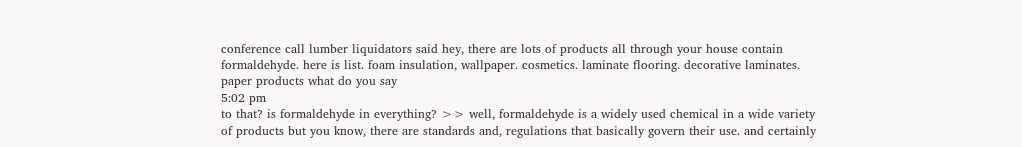conference call lumber liquidators said hey, there are lots of products all through your house contain formaldehyde. here is list. foam insulation, wallpaper. cosmetics. laminate flooring. decorative laminates. paper products what do you say
5:02 pm
to that? is formaldehyde in everything? >> well, formaldehyde is a widely used chemical in a wide variety of products but you know, there are standards and, regulations that basically govern their use. and certainly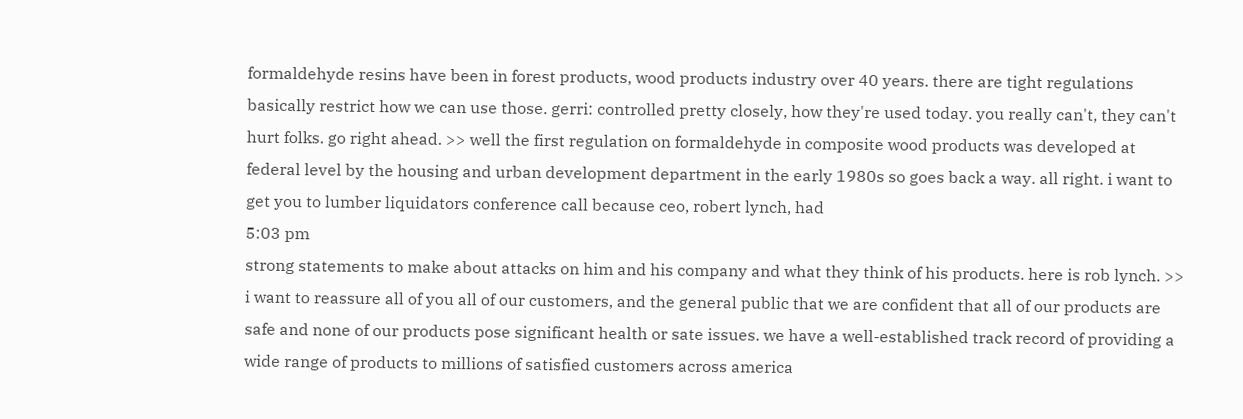formaldehyde resins have been in forest products, wood products industry over 40 years. there are tight regulations basically restrict how we can use those. gerri: controlled pretty closely, how they're used today. you really can't, they can't hurt folks. go right ahead. >> well the first regulation on formaldehyde in composite wood products was developed at federal level by the housing and urban development department in the early 1980s so goes back a way. all right. i want to get you to lumber liquidators conference call because ceo, robert lynch, had
5:03 pm
strong statements to make about attacks on him and his company and what they think of his products. here is rob lynch. >> i want to reassure all of you all of our customers, and the general public that we are confident that all of our products are safe and none of our products pose significant health or sate issues. we have a well-established track record of providing a wide range of products to millions of satisfied customers across america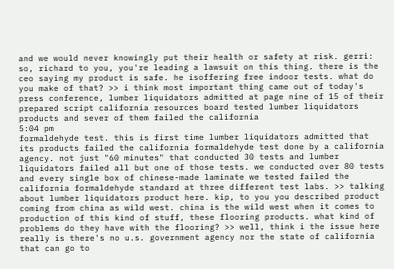and we would never knowingly put their health or safety at risk. gerri: so, richard to you, you're leading a lawsuit on this thing. there is the ceo saying my product is safe. he isoffering free indoor tests. what do you make of that? >> i think most important thing came out of today's press conference, lumber liquidators admitted at page nine of 15 of their prepared script california resources board tested lumber liquidators products and sever of them failed the california
5:04 pm
formaldehyde test. this is first time lumber liquidators admitted that its products failed the california formaldehyde test done by a california agency. not just "60 minutes" that conducted 30 tests and lumber liquidators failed all but one of those tests. we conducted over 80 tests and every single box of chinese-made laminate we tested failed the california formaldehyde standard at three different test labs. >> talking about lumber liquidators product here. kip, to you you described product coming from china as wild west. china is the wild west when it comes to production of this kind of stuff, these flooring products. what kind of problems do they have with the flooring? >> well, think i the issue here really is there's no u.s. government agency nor the state of california that can go to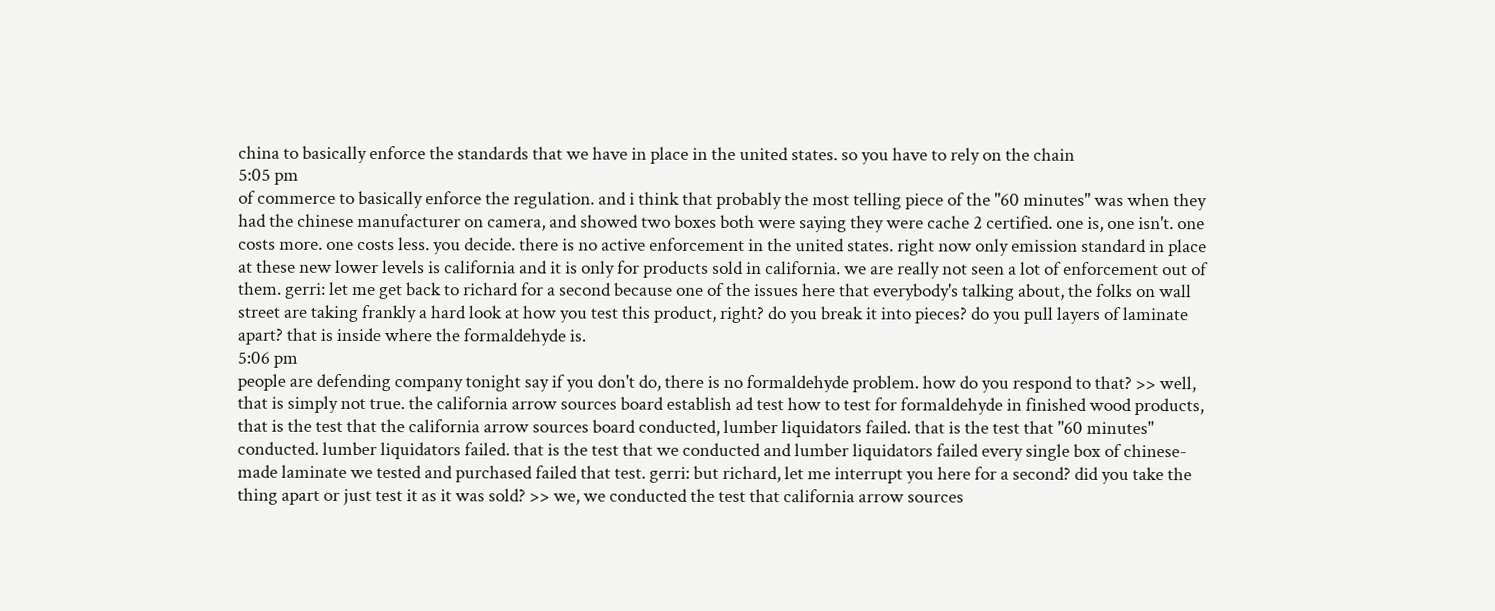china to basically enforce the standards that we have in place in the united states. so you have to rely on the chain
5:05 pm
of commerce to basically enforce the regulation. and i think that probably the most telling piece of the "60 minutes" was when they had the chinese manufacturer on camera, and showed two boxes both were saying they were cache 2 certified. one is, one isn't. one costs more. one costs less. you decide. there is no active enforcement in the united states. right now only emission standard in place at these new lower levels is california and it is only for products sold in california. we are really not seen a lot of enforcement out of them. gerri: let me get back to richard for a second because one of the issues here that everybody's talking about, the folks on wall street are taking frankly a hard look at how you test this product, right? do you break it into pieces? do you pull layers of laminate apart? that is inside where the formaldehyde is.
5:06 pm
people are defending company tonight say if you don't do, there is no formaldehyde problem. how do you respond to that? >> well, that is simply not true. the california arrow sources board establish ad test how to test for formaldehyde in finished wood products, that is the test that the california arrow sources board conducted, lumber liquidators failed. that is the test that "60 minutes" conducted. lumber liquidators failed. that is the test that we conducted and lumber liquidators failed every single box of chinese-made laminate we tested and purchased failed that test. gerri: but richard, let me interrupt you here for a second? did you take the thing apart or just test it as it was sold? >> we, we conducted the test that california arrow sources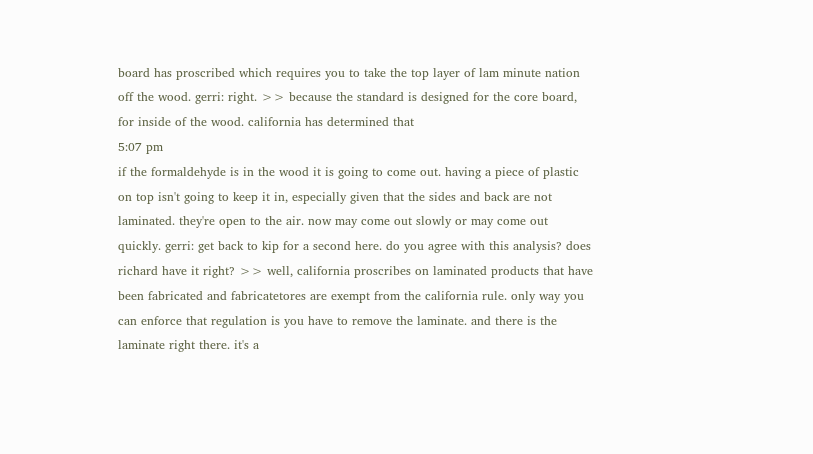board has proscribed which requires you to take the top layer of lam minute nation off the wood. gerri: right. >> because the standard is designed for the core board, for inside of the wood. california has determined that
5:07 pm
if the formaldehyde is in the wood it is going to come out. having a piece of plastic on top isn't going to keep it in, especially given that the sides and back are not laminated. they're open to the air. now may come out slowly or may come out quickly. gerri: get back to kip for a second here. do you agree with this analysis? does richard have it right? >> well, california proscribes on laminated products that have been fabricated and fabricatetores are exempt from the california rule. only way you can enforce that regulation is you have to remove the laminate. and there is the laminate right there. it's a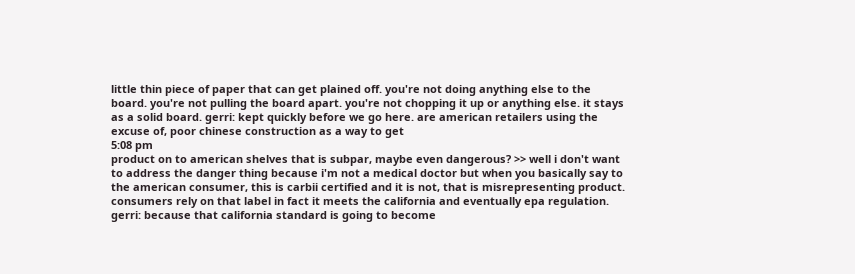little thin piece of paper that can get plained off. you're not doing anything else to the board. you're not pulling the board apart. you're not chopping it up or anything else. it stays as a solid board. gerri: kept quickly before we go here. are american retailers using the excuse of, poor chinese construction as a way to get
5:08 pm
product on to american shelves that is subpar, maybe even dangerous? >> well i don't want to address the danger thing because i'm not a medical doctor but when you basically say to the american consumer, this is carbii certified and it is not, that is misrepresenting product. consumers rely on that label in fact it meets the california and eventually epa regulation. gerri: because that california standard is going to become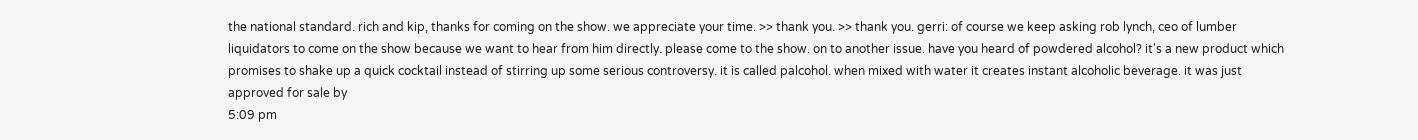the national standard. rich and kip, thanks for coming on the show. we appreciate your time. >> thank you. >> thank you. gerri: of course we keep asking rob lynch, ceo of lumber liquidators to come on the show because we want to hear from him directly. please come to the show. on to another issue. have you heard of powdered alcohol? it's a new product which promises to shake up a quick cocktail instead of stirring up some serious controversy. it is called palcohol. when mixed with water it creates instant alcoholic beverage. it was just approved for sale by
5:09 pm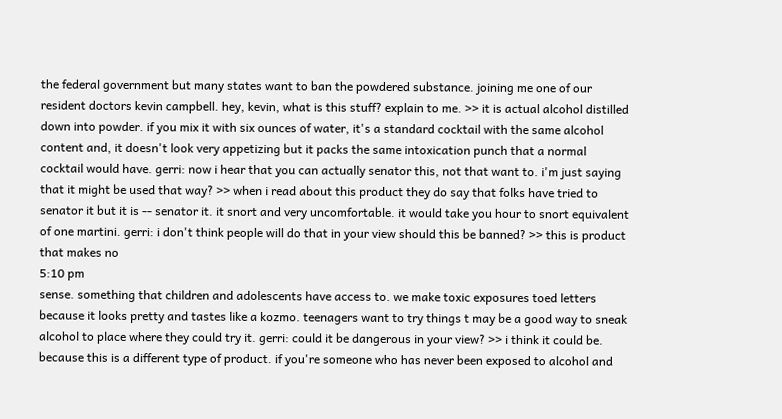the federal government but many states want to ban the powdered substance. joining me one of our resident doctors kevin campbell. hey, kevin, what is this stuff? explain to me. >> it is actual alcohol distilled down into powder. if you mix it with six ounces of water, it's a standard cocktail with the same alcohol content and, it doesn't look very appetizing but it packs the same intoxication punch that a normal cocktail would have. gerri: now i hear that you can actually senator this, not that want to. i'm just saying that it might be used that way? >> when i read about this product they do say that folks have tried to senator it but it is -- senator it. it snort and very uncomfortable. it would take you hour to snort equivalent of one martini. gerri: i don't think people will do that in your view should this be banned? >> this is product that makes no
5:10 pm
sense. something that children and adolescents have access to. we make toxic exposures toed letters because it looks pretty and tastes like a kozmo. teenagers want to try things t may be a good way to sneak alcohol to place where they could try it. gerri: could it be dangerous in your view? >> i think it could be. because this is a different type of product. if you're someone who has never been exposed to alcohol and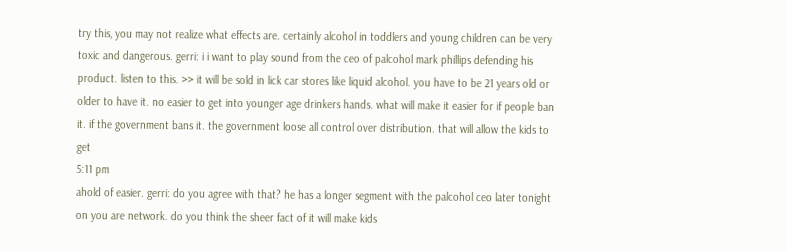try this, you may not realize what effects are. certainly alcohol in toddlers and young children can be very toxic and dangerous. gerri: i i want to play sound from the ceo of palcohol mark phillips defending his product. listen to this. >> it will be sold in lick car stores like liquid alcohol. you have to be 21 years old or older to have it. no easier to get into younger age drinkers hands. what will make it easier for if people ban it. if the government bans it. the government loose all control over distribution. that will allow the kids to get
5:11 pm
ahold of easier. gerri: do you agree with that? he has a longer segment with the palcohol ceo later tonight on you are network. do you think the sheer fact of it will make kids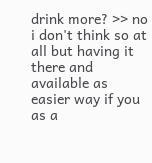drink more? >> no i don't think so at all but having it there and available as easier way if you as a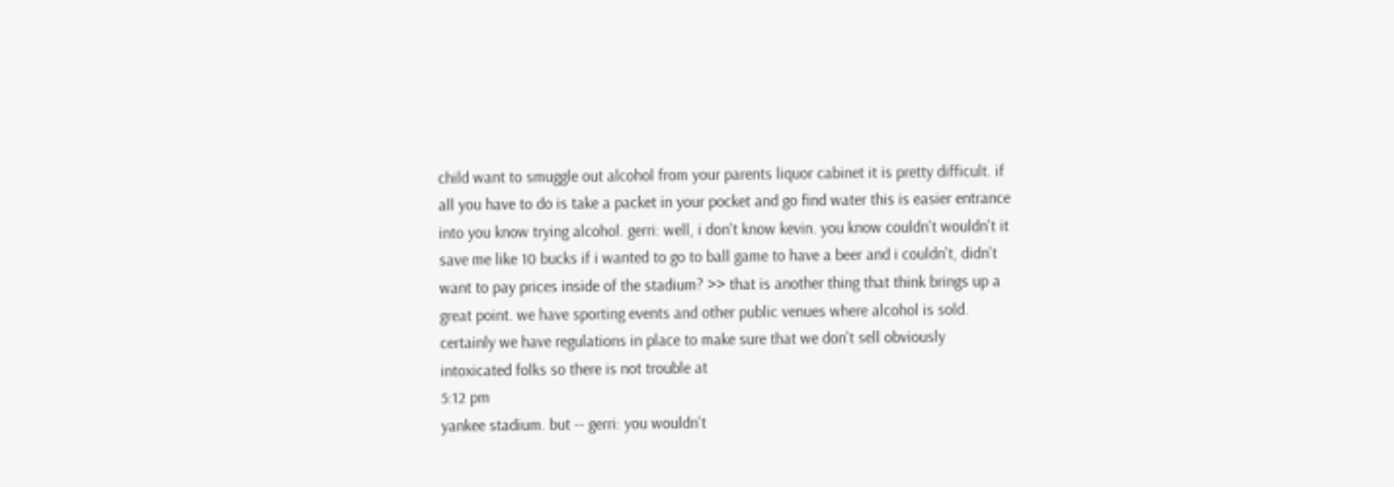child want to smuggle out alcohol from your parents liquor cabinet it is pretty difficult. if all you have to do is take a packet in your pocket and go find water this is easier entrance into you know trying alcohol. gerri: well, i don't know kevin. you know couldn't wouldn't it save me like 10 bucks if i wanted to go to ball game to have a beer and i couldn't, didn't want to pay prices inside of the stadium? >> that is another thing that think brings up a great point. we have sporting events and other public venues where alcohol is sold. certainly we have regulations in place to make sure that we don't sell obviously intoxicated folks so there is not trouble at
5:12 pm
yankee stadium. but -- gerri: you wouldn't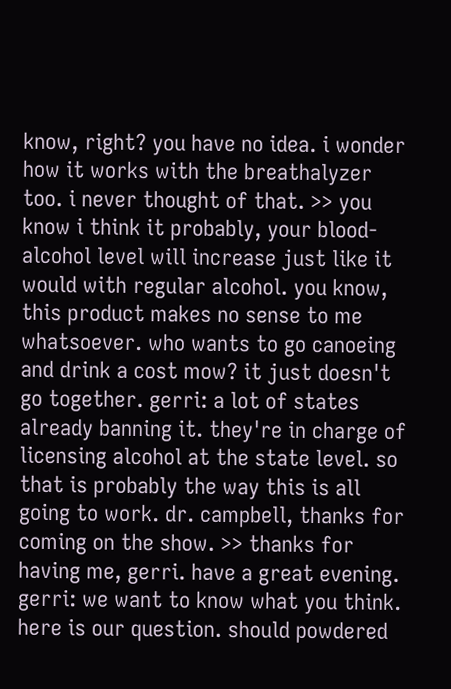know, right? you have no idea. i wonder how it works with the breathalyzer too. i never thought of that. >> you know i think it probably, your blood-alcohol level will increase just like it would with regular alcohol. you know, this product makes no sense to me whatsoever. who wants to go canoeing and drink a cost mow? it just doesn't go together. gerri: a lot of states already banning it. they're in charge of licensing alcohol at the state level. so that is probably the way this is all going to work. dr. campbell, thanks for coming on the show. >> thanks for having me, gerri. have a great evening. gerri: we want to know what you think. here is our question. should powdered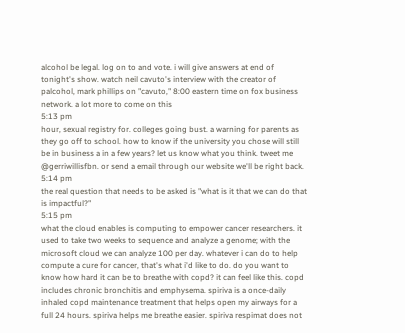alcohol be legal. log on to and vote. i will give answers at end of tonight's show. watch neil cavuto's interview with the creator of palcohol, mark phillips on "cavuto," 8:00 eastern time on fox business network. a lot more to come on this
5:13 pm
hour, sexual registry for. colleges going bust. a warning for parents as they go off to school. how to know if the university you chose will still be in business a in a few years? let us know what you think. tweet me @gerriwillisfbn. or send a email through our website we'll be right back.
5:14 pm
the real question that needs to be asked is "what is it that we can do that is impactful?"
5:15 pm
what the cloud enables is computing to empower cancer researchers. it used to take two weeks to sequence and analyze a genome; with the microsoft cloud we can analyze 100 per day. whatever i can do to help compute a cure for cancer, that's what i'd like to do. do you want to know how hard it can be to breathe with copd? it can feel like this. copd includes chronic bronchitis and emphysema. spiriva is a once-daily inhaled copd maintenance treatment that helps open my airways for a full 24 hours. spiriva helps me breathe easier. spiriva respimat does not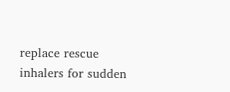replace rescue inhalers for sudden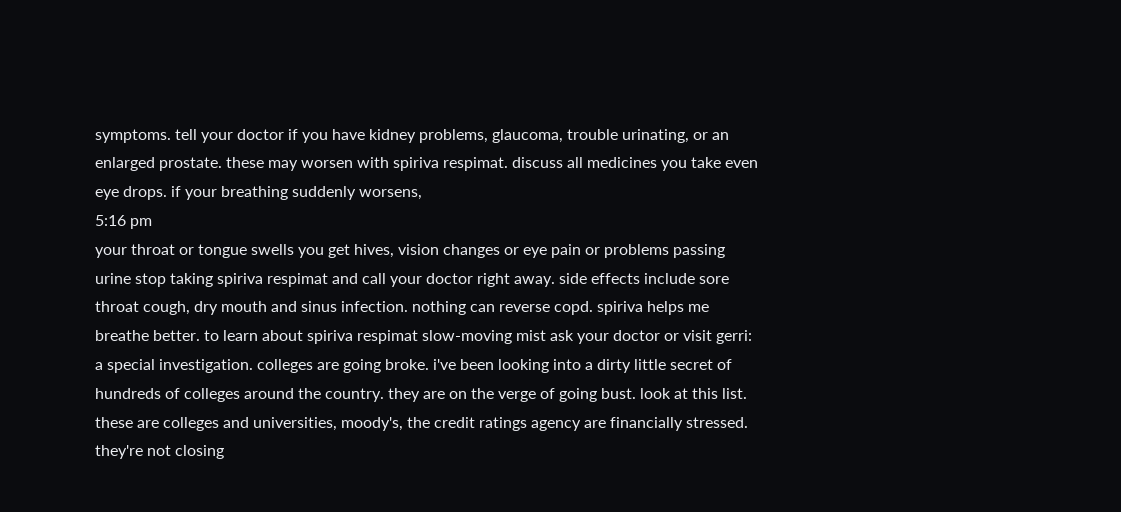symptoms. tell your doctor if you have kidney problems, glaucoma, trouble urinating, or an enlarged prostate. these may worsen with spiriva respimat. discuss all medicines you take even eye drops. if your breathing suddenly worsens,
5:16 pm
your throat or tongue swells you get hives, vision changes or eye pain or problems passing urine stop taking spiriva respimat and call your doctor right away. side effects include sore throat cough, dry mouth and sinus infection. nothing can reverse copd. spiriva helps me breathe better. to learn about spiriva respimat slow-moving mist ask your doctor or visit gerri: a special investigation. colleges are going broke. i've been looking into a dirty little secret of hundreds of colleges around the country. they are on the verge of going bust. look at this list. these are colleges and universities, moody's, the credit ratings agency are financially stressed. they're not closing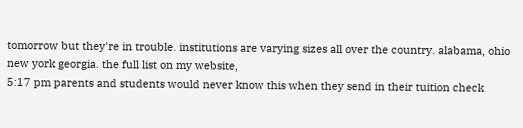tomorrow but they're in trouble. institutions are varying sizes all over the country. alabama, ohio new york georgia. the full list on my website,
5:17 pm parents and students would never know this when they send in their tuition check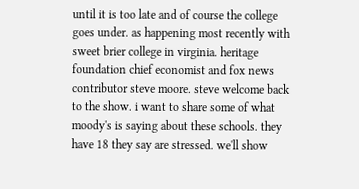until it is too late and of course the college goes under. as happening most recently with sweet brier college in virginia. heritage foundation chief economist and fox news contributor steve moore. steve welcome back to the show. i want to share some of what moody's is saying about these schools. they have 18 they say are stressed. we'll show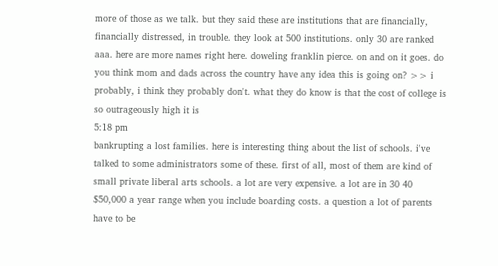more of those as we talk. but they said these are institutions that are financially, financially distressed, in trouble. they look at 500 institutions. only 30 are ranked aaa. here are more names right here. doweling franklin pierce. on and on it goes. do you think mom and dads across the country have any idea this is going on? >> i probably, i think they probably don't. what they do know is that the cost of college is so outrageously high it is
5:18 pm
bankrupting a lost families. here is interesting thing about the list of schools. i've talked to some administrators some of these. first of all, most of them are kind of small private liberal arts schools. a lot are very expensive. a lot are in 30 40 $50,000 a year range when you include boarding costs. a question a lot of parents have to be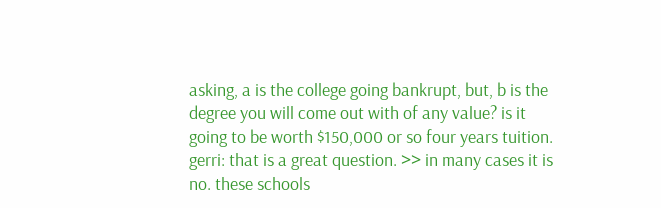asking, a is the college going bankrupt, but, b is the degree you will come out with of any value? is it going to be worth $150,000 or so four years tuition. gerri: that is a great question. >> in many cases it is no. these schools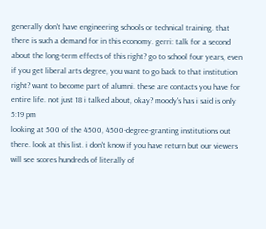generally don't have engineering schools or technical training. that there is such a demand for in this economy. gerri: talk for a second about the long-term effects of this right? go to school four years, even if you get liberal arts degree, you want to go back to that institution right? want to become part of alumni. these are contacts you have for entire life. not just 18 i talked about, okay? moody's has i said is only
5:19 pm
looking at 500 of the 4500, 4500-degree-granting institutions out there. look at this list. i don't know if you have return but our viewers will see scores hundreds of literally of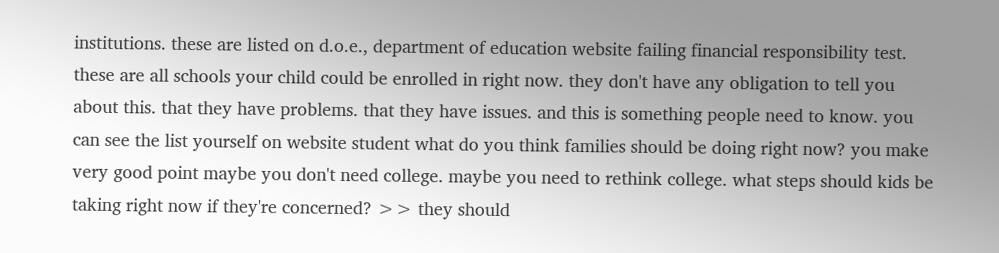institutions. these are listed on d.o.e., department of education website failing financial responsibility test. these are all schools your child could be enrolled in right now. they don't have any obligation to tell you about this. that they have problems. that they have issues. and this is something people need to know. you can see the list yourself on website student what do you think families should be doing right now? you make very good point maybe you don't need college. maybe you need to rethink college. what steps should kids be taking right now if they're concerned? >> they should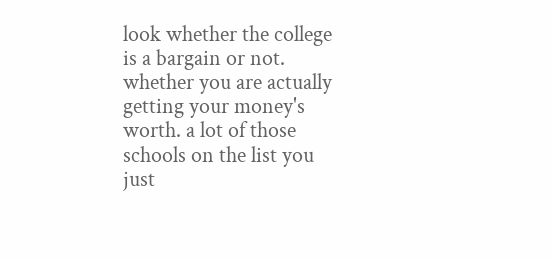look whether the college is a bargain or not. whether you are actually getting your money's worth. a lot of those schools on the list you just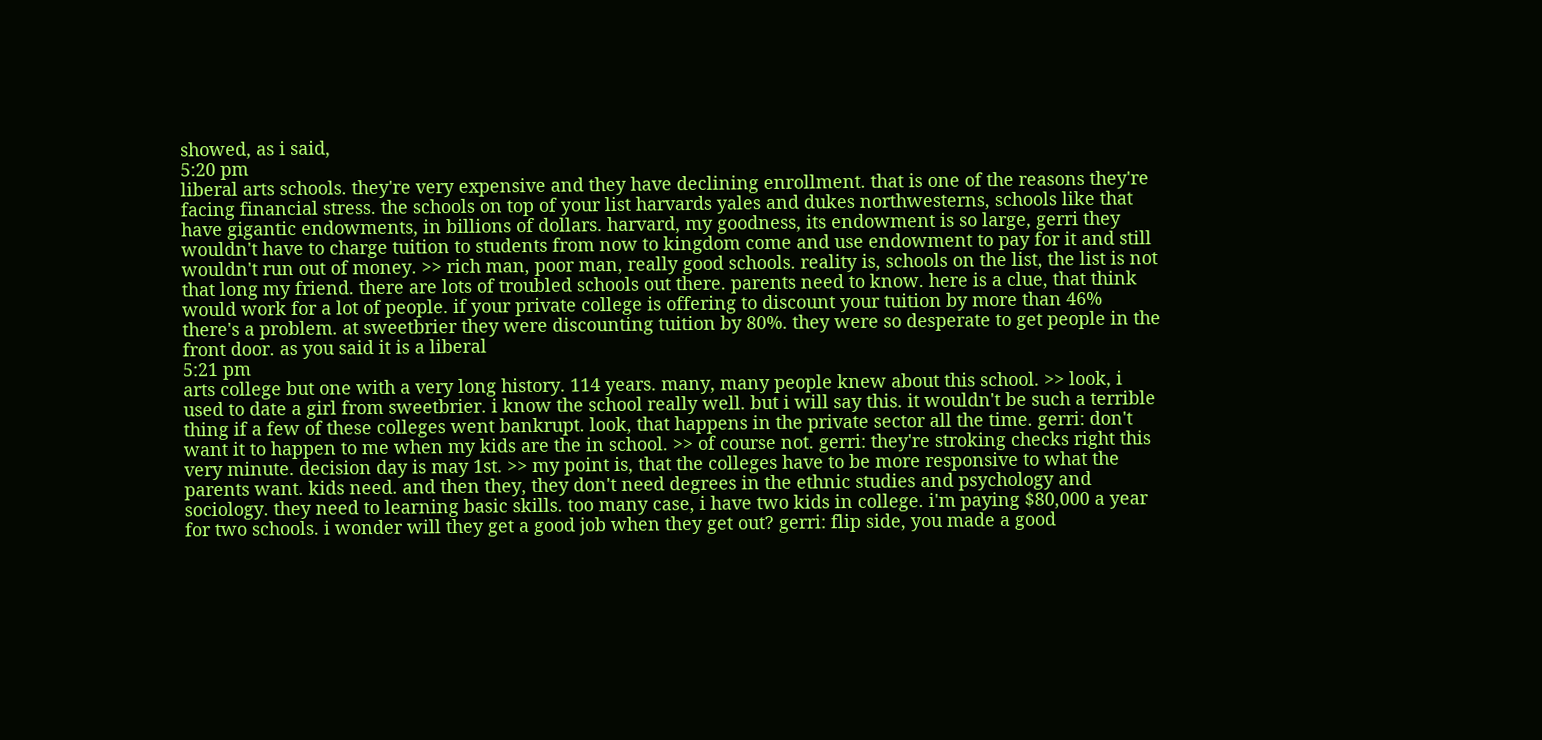showed, as i said,
5:20 pm
liberal arts schools. they're very expensive and they have declining enrollment. that is one of the reasons they're facing financial stress. the schools on top of your list harvards yales and dukes northwesterns, schools like that have gigantic endowments, in billions of dollars. harvard, my goodness, its endowment is so large, gerri they wouldn't have to charge tuition to students from now to kingdom come and use endowment to pay for it and still wouldn't run out of money. >> rich man, poor man, really good schools. reality is, schools on the list, the list is not that long my friend. there are lots of troubled schools out there. parents need to know. here is a clue, that think would work for a lot of people. if your private college is offering to discount your tuition by more than 46% there's a problem. at sweetbrier they were discounting tuition by 80%. they were so desperate to get people in the front door. as you said it is a liberal
5:21 pm
arts college but one with a very long history. 114 years. many, many people knew about this school. >> look, i used to date a girl from sweetbrier. i know the school really well. but i will say this. it wouldn't be such a terrible thing if a few of these colleges went bankrupt. look, that happens in the private sector all the time. gerri: don't want it to happen to me when my kids are the in school. >> of course not. gerri: they're stroking checks right this very minute. decision day is may 1st. >> my point is, that the colleges have to be more responsive to what the parents want. kids need. and then they, they don't need degrees in the ethnic studies and psychology and sociology. they need to learning basic skills. too many case, i have two kids in college. i'm paying $80,000 a year for two schools. i wonder will they get a good job when they get out? gerri: flip side, you made a good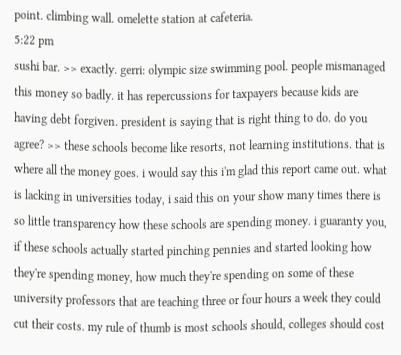point. climbing wall. omelette station at cafeteria.
5:22 pm
sushi bar. >> exactly. gerri: olympic size swimming pool. people mismanaged this money so badly. it has repercussions for taxpayers because kids are having debt forgiven. president is saying that is right thing to do. do you agree? >> these schools become like resorts, not learning institutions. that is where all the money goes. i would say this i'm glad this report came out. what is lacking in universities today, i said this on your show many times there is so little transparency how these schools are spending money. i guaranty you, if these schools actually started pinching pennies and started looking how they're spending money, how much they're spending on some of these university professors that are teaching three or four hours a week they could cut their costs. my rule of thumb is most schools should, colleges should cost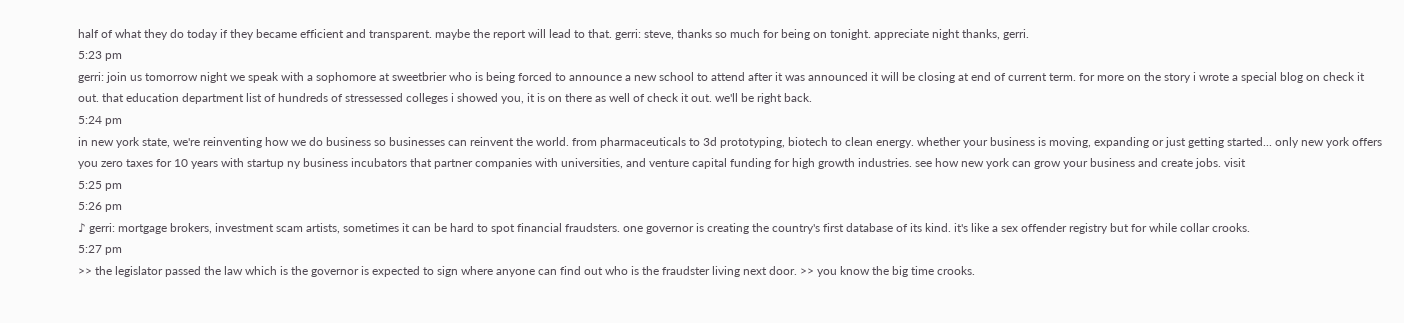half of what they do today if they became efficient and transparent. maybe the report will lead to that. gerri: steve, thanks so much for being on tonight. appreciate night thanks, gerri.
5:23 pm
gerri: join us tomorrow night we speak with a sophomore at sweetbrier who is being forced to announce a new school to attend after it was announced it will be closing at end of current term. for more on the story i wrote a special blog on check it out. that education department list of hundreds of stressessed colleges i showed you, it is on there as well of check it out. we'll be right back.
5:24 pm
in new york state, we're reinventing how we do business so businesses can reinvent the world. from pharmaceuticals to 3d prototyping, biotech to clean energy. whether your business is moving, expanding or just getting started... only new york offers you zero taxes for 10 years with startup ny business incubators that partner companies with universities, and venture capital funding for high growth industries. see how new york can grow your business and create jobs. visit
5:25 pm
5:26 pm
♪ gerri: mortgage brokers, investment scam artists, sometimes it can be hard to spot financial fraudsters. one governor is creating the country's first database of its kind. it's like a sex offender registry but for while collar crooks.
5:27 pm
>> the legislator passed the law which is the governor is expected to sign where anyone can find out who is the fraudster living next door. >> you know the big time crooks.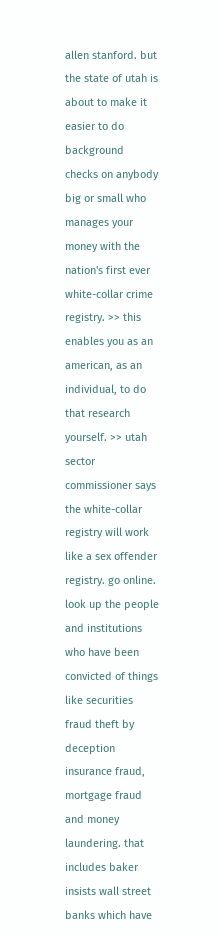allen stanford. but the state of utah is about to make it easier to do background checks on anybody big or small who manages your money with the nation's first ever white-collar crime registry. >> this enables you as an american, as an individual, to do that research yourself. >> utah sector commissioner says the white-collar registry will work like a sex offender registry. go online. look up the people and institutions who have been convicted of things like securities fraud theft by deception insurance fraud, mortgage fraud and money laundering. that includes baker insists wall street banks which have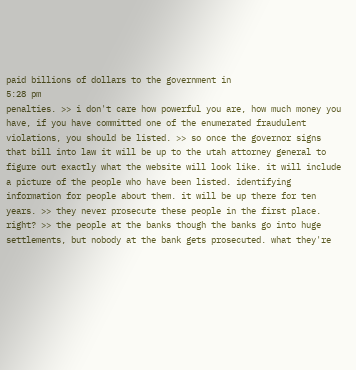paid billions of dollars to the government in
5:28 pm
penalties. >> i don't care how powerful you are, how much money you have, if you have committed one of the enumerated fraudulent violations, you should be listed. >> so once the governor signs that bill into law it will be up to the utah attorney general to figure out exactly what the website will look like. it will include a picture of the people who have been listed. identifying information for people about them. it will be up there for ten years. >> they never prosecute these people in the first place. right? >> the people at the banks though the banks go into huge settlements, but nobody at the bank gets prosecuted. what they're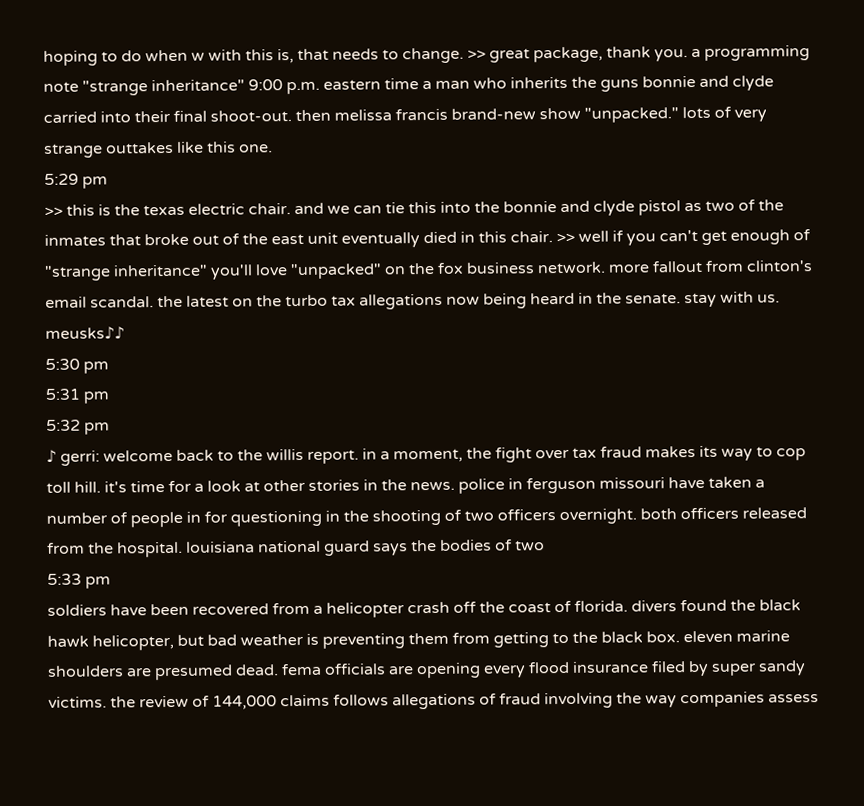hoping to do when w with this is, that needs to change. >> great package, thank you. a programming note "strange inheritance" 9:00 p.m. eastern time a man who inherits the guns bonnie and clyde carried into their final shoot-out. then melissa francis brand-new show "unpacked." lots of very strange outtakes like this one.
5:29 pm
>> this is the texas electric chair. and we can tie this into the bonnie and clyde pistol as two of the inmates that broke out of the east unit eventually died in this chair. >> well if you can't get enough of "strange inheritance" you'll love "unpacked" on the fox business network. more fallout from clinton's email scandal. the latest on the turbo tax allegations now being heard in the senate. stay with us. meusks♪♪
5:30 pm
5:31 pm
5:32 pm
♪ gerri: welcome back to the willis report. in a moment, the fight over tax fraud makes its way to cop toll hill. it's time for a look at other stories in the news. police in ferguson missouri have taken a number of people in for questioning in the shooting of two officers overnight. both officers released from the hospital. louisiana national guard says the bodies of two
5:33 pm
soldiers have been recovered from a helicopter crash off the coast of florida. divers found the black hawk helicopter, but bad weather is preventing them from getting to the black box. eleven marine shoulders are presumed dead. fema officials are opening every flood insurance filed by super sandy victims. the review of 144,000 claims follows allegations of fraud involving the way companies assess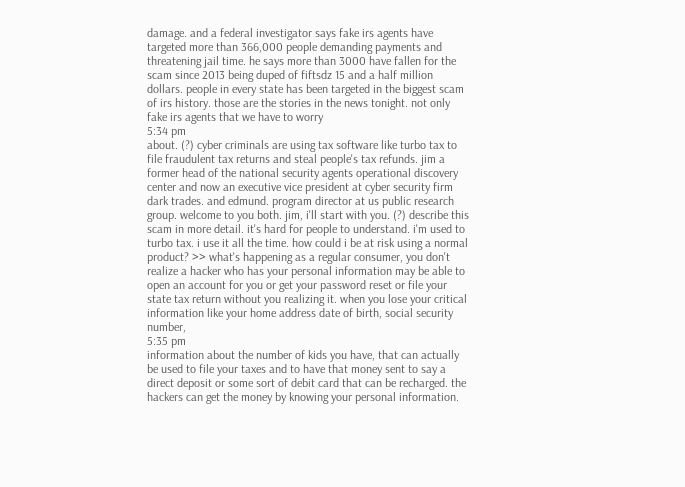damage. and a federal investigator says fake irs agents have targeted more than 366,000 people demanding payments and threatening jail time. he says more than 3000 have fallen for the scam since 2013 being duped of fiftsdz 15 and a half million dollars. people in every state has been targeted in the biggest scam of irs history. those are the stories in the news tonight. not only fake irs agents that we have to worry
5:34 pm
about. (?) cyber criminals are using tax software like turbo tax to file fraudulent tax returns and steal people's tax refunds. jim a former head of the national security agents operational discovery center and now an executive vice president at cyber security firm dark trades. and edmund. program director at us public research group. welcome to you both. jim, i'll start with you. (?) describe this scam in more detail. it's hard for people to understand. i'm used to turbo tax. i use it all the time. how could i be at risk using a normal product? >> what's happening as a regular consumer, you don't realize a hacker who has your personal information may be able to open an account for you or get your password reset or file your state tax return without you realizing it. when you lose your critical information like your home address date of birth, social security number,
5:35 pm
information about the number of kids you have, that can actually be used to file your taxes and to have that money sent to say a direct deposit or some sort of debit card that can be recharged. the hackers can get the money by knowing your personal information.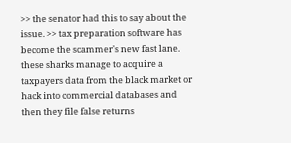>> the senator had this to say about the issue. >> tax preparation software has become the scammer's new fast lane. these sharks manage to acquire a taxpayers data from the black market or hack into commercial databases and then they file false returns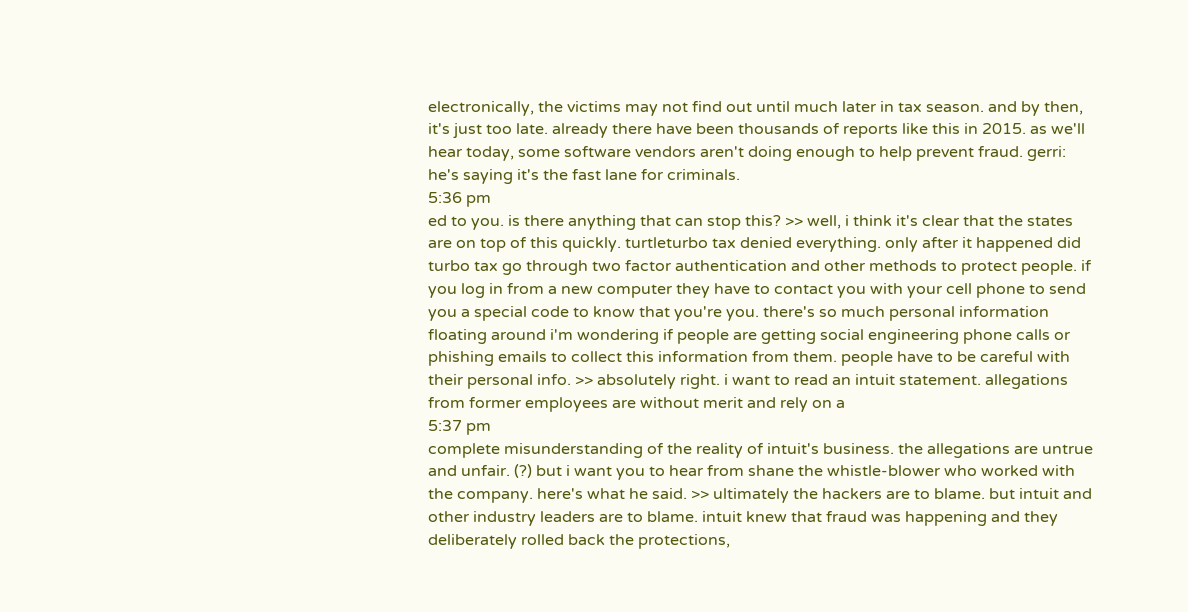electronically, the victims may not find out until much later in tax season. and by then, it's just too late. already there have been thousands of reports like this in 2015. as we'll hear today, some software vendors aren't doing enough to help prevent fraud. gerri: he's saying it's the fast lane for criminals.
5:36 pm
ed to you. is there anything that can stop this? >> well, i think it's clear that the states are on top of this quickly. turtleturbo tax denied everything. only after it happened did turbo tax go through two factor authentication and other methods to protect people. if you log in from a new computer they have to contact you with your cell phone to send you a special code to know that you're you. there's so much personal information floating around i'm wondering if people are getting social engineering phone calls or phishing emails to collect this information from them. people have to be careful with their personal info. >> absolutely right. i want to read an intuit statement. allegations from former employees are without merit and rely on a
5:37 pm
complete misunderstanding of the reality of intuit's business. the allegations are untrue and unfair. (?) but i want you to hear from shane the whistle-blower who worked with the company. here's what he said. >> ultimately the hackers are to blame. but intuit and other industry leaders are to blame. intuit knew that fraud was happening and they deliberately rolled back the protections,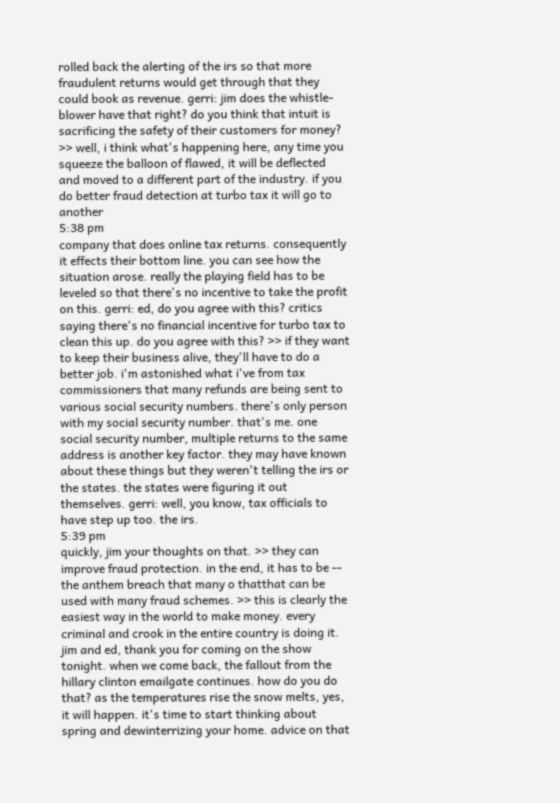rolled back the alerting of the irs so that more fraudulent returns would get through that they could book as revenue. gerri: jim does the whistle-blower have that right? do you think that intuit is sacrificing the safety of their customers for money? >> well, i think what's happening here, any time you squeeze the balloon of flawed, it will be deflected and moved to a different part of the industry. if you do better fraud detection at turbo tax it will go to another
5:38 pm
company that does online tax returns. consequently it effects their bottom line. you can see how the situation arose. really the playing field has to be leveled so that there's no incentive to take the profit on this. gerri: ed, do you agree with this? critics saying there's no financial incentive for turbo tax to clean this up. do you agree with this? >> if they want to keep their business alive, they'll have to do a better job. i'm astonished what i've from tax commissioners that many refunds are being sent to various social security numbers. there's only person with my social security number. that's me. one social security number, multiple returns to the same address is another key factor. they may have known about these things but they weren't telling the irs or the states. the states were figuring it out themselves. gerri: well, you know, tax officials to have step up too. the irs.
5:39 pm
quickly, jim your thoughts on that. >> they can improve fraud protection. in the end, it has to be -- the anthem breach that many o thatthat can be used with many fraud schemes. >> this is clearly the easiest way in the world to make money. every criminal and crook in the entire country is doing it. jim and ed, thank you for coming on the show tonight. when we come back, the fallout from the hillary clinton emailgate continues. how do you do that? as the temperatures rise the snow melts, yes, it will happen. it's time to start thinking about spring and dewinterrizing your home. advice on that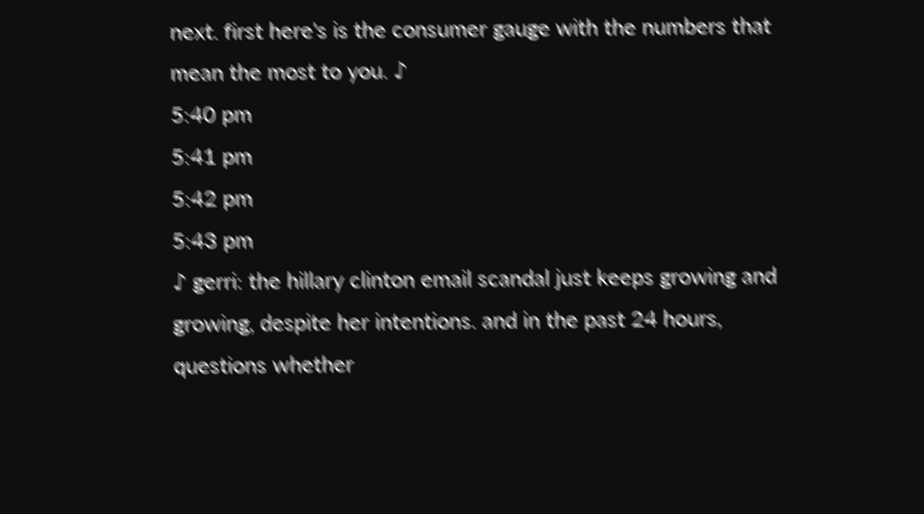next. first here's is the consumer gauge with the numbers that mean the most to you. ♪
5:40 pm
5:41 pm
5:42 pm
5:43 pm
♪ gerri: the hillary clinton email scandal just keeps growing and growing, despite her intentions. and in the past 24 hours, questions whether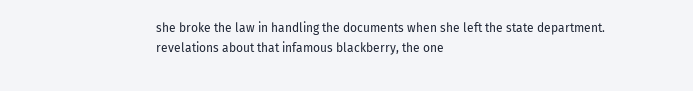she broke the law in handling the documents when she left the state department. revelations about that infamous blackberry, the one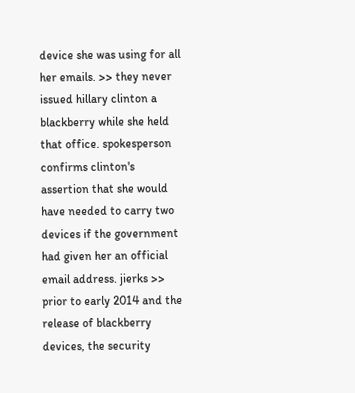device she was using for all her emails. >> they never issued hillary clinton a blackberry while she held that office. spokesperson confirms clinton's assertion that she would have needed to carry two devices if the government had given her an official email address. jierks >> prior to early 2014 and the release of blackberry devices, the security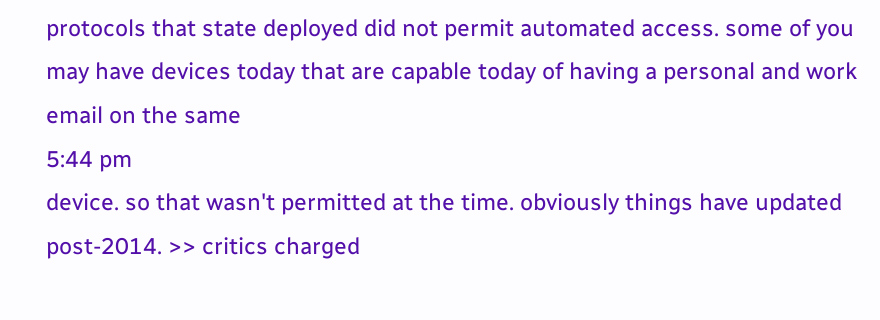protocols that state deployed did not permit automated access. some of you may have devices today that are capable today of having a personal and work email on the same
5:44 pm
device. so that wasn't permitted at the time. obviously things have updated post-2014. >> critics charged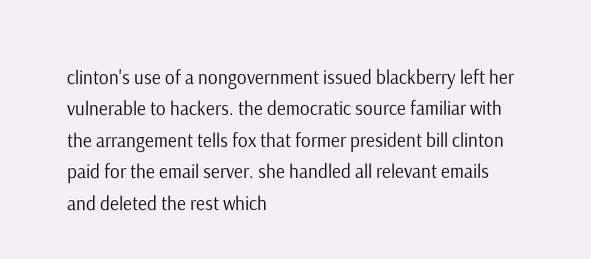clinton's use of a nongovernment issued blackberry left her vulnerable to hackers. the democratic source familiar with the arrangement tells fox that former president bill clinton paid for the email server. she handled all relevant emails and deleted the rest which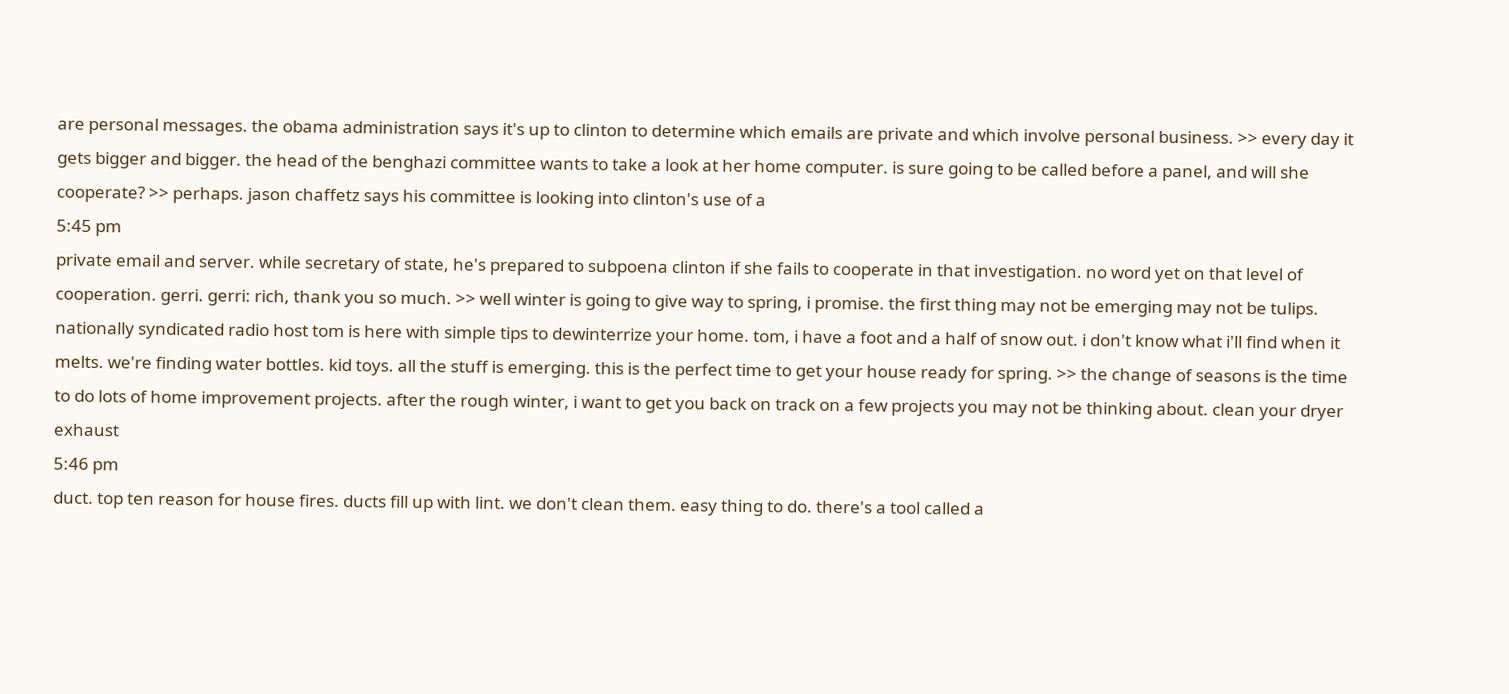are personal messages. the obama administration says it's up to clinton to determine which emails are private and which involve personal business. >> every day it gets bigger and bigger. the head of the benghazi committee wants to take a look at her home computer. is sure going to be called before a panel, and will she cooperate? >> perhaps. jason chaffetz says his committee is looking into clinton's use of a
5:45 pm
private email and server. while secretary of state, he's prepared to subpoena clinton if she fails to cooperate in that investigation. no word yet on that level of cooperation. gerri. gerri: rich, thank you so much. >> well winter is going to give way to spring, i promise. the first thing may not be emerging may not be tulips. nationally syndicated radio host tom is here with simple tips to dewinterrize your home. tom, i have a foot and a half of snow out. i don't know what i'll find when it melts. we're finding water bottles. kid toys. all the stuff is emerging. this is the perfect time to get your house ready for spring. >> the change of seasons is the time to do lots of home improvement projects. after the rough winter, i want to get you back on track on a few projects you may not be thinking about. clean your dryer exhaust
5:46 pm
duct. top ten reason for house fires. ducts fill up with lint. we don't clean them. easy thing to do. there's a tool called a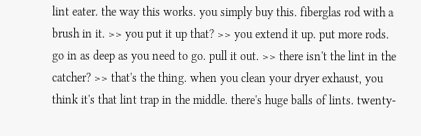lint eater. the way this works. you simply buy this. fiberglas rod with a brush in it. >> you put it up that? >> you extend it up. put more rods. go in as deep as you need to go. pull it out. >> there isn't the lint in the catcher? >> that's the thing. when you clean your dryer exhaust, you think it's that lint trap in the middle. there's huge balls of lints. twenty-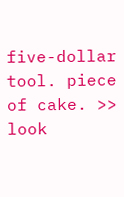five-dollar tool. piece of cake. >> look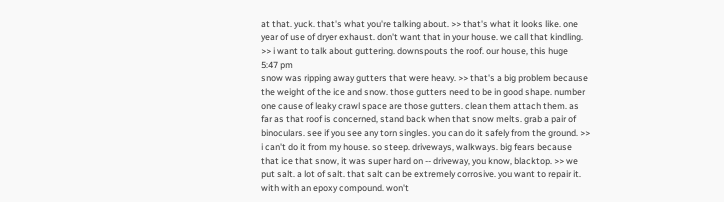at that. yuck. that's what you're talking about. >> that's what it looks like. one year of use of dryer exhaust. don't want that in your house. we call that kindling. >> i want to talk about guttering. downspouts the roof. our house, this huge
5:47 pm
snow was ripping away gutters that were heavy. >> that's a big problem because the weight of the ice and snow. those gutters need to be in good shape. number one cause of leaky crawl space are those gutters. clean them attach them. as far as that roof is concerned, stand back when that snow melts. grab a pair of binoculars. see if you see any torn singles. you can do it safely from the ground. >> i can't do it from my house. so steep. driveways, walkways. big fears because that ice that snow, it was super hard on -- driveway, you know, blacktop. >> we put salt. a lot of salt. that salt can be extremely corrosive. you want to repair it. with with an epoxy compound. won't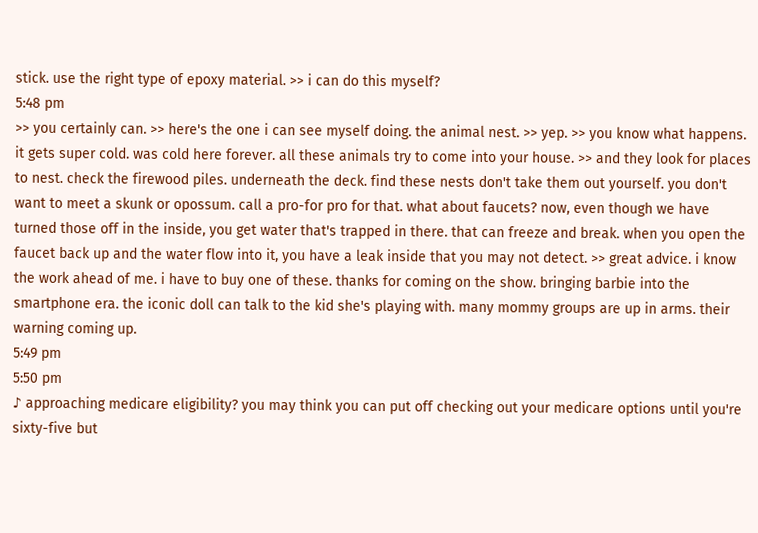stick. use the right type of epoxy material. >> i can do this myself?
5:48 pm
>> you certainly can. >> here's the one i can see myself doing. the animal nest. >> yep. >> you know what happens. it gets super cold. was cold here forever. all these animals try to come into your house. >> and they look for places to nest. check the firewood piles. underneath the deck. find these nests don't take them out yourself. you don't want to meet a skunk or opossum. call a pro-for pro for that. what about faucets? now, even though we have turned those off in the inside, you get water that's trapped in there. that can freeze and break. when you open the faucet back up and the water flow into it, you have a leak inside that you may not detect. >> great advice. i know the work ahead of me. i have to buy one of these. thanks for coming on the show. bringing barbie into the smartphone era. the iconic doll can talk to the kid she's playing with. many mommy groups are up in arms. their warning coming up.
5:49 pm
5:50 pm
♪ approaching medicare eligibility? you may think you can put off checking out your medicare options until you're sixty-five but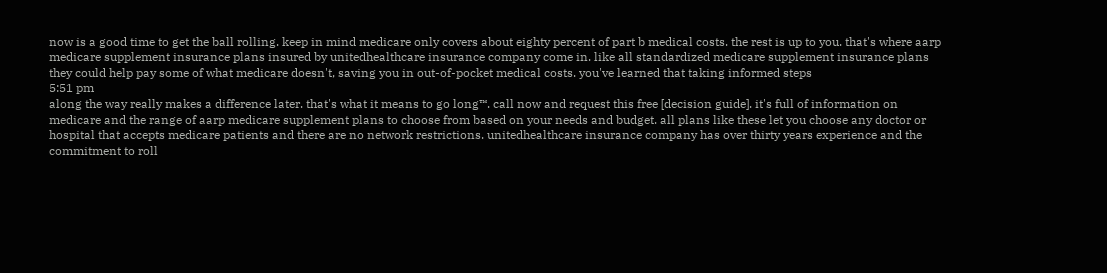now is a good time to get the ball rolling. keep in mind medicare only covers about eighty percent of part b medical costs. the rest is up to you. that's where aarp medicare supplement insurance plans insured by unitedhealthcare insurance company come in. like all standardized medicare supplement insurance plans they could help pay some of what medicare doesn't, saving you in out-of-pocket medical costs. you've learned that taking informed steps
5:51 pm
along the way really makes a difference later. that's what it means to go long™. call now and request this free [decision guide]. it's full of information on medicare and the range of aarp medicare supplement plans to choose from based on your needs and budget. all plans like these let you choose any doctor or hospital that accepts medicare patients and there are no network restrictions. unitedhealthcare insurance company has over thirty years experience and the commitment to roll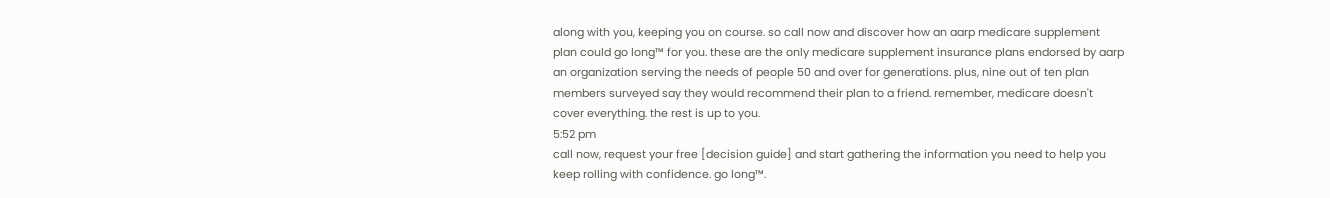along with you, keeping you on course. so call now and discover how an aarp medicare supplement plan could go long™ for you. these are the only medicare supplement insurance plans endorsed by aarp an organization serving the needs of people 50 and over for generations. plus, nine out of ten plan members surveyed say they would recommend their plan to a friend. remember, medicare doesn't cover everything. the rest is up to you.
5:52 pm
call now, request your free [decision guide] and start gathering the information you need to help you keep rolling with confidence. go long™.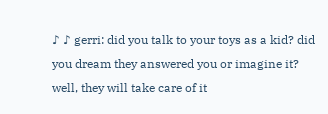♪ ♪ gerri: did you talk to your toys as a kid? did you dream they answered you or imagine it? well, they will take care of it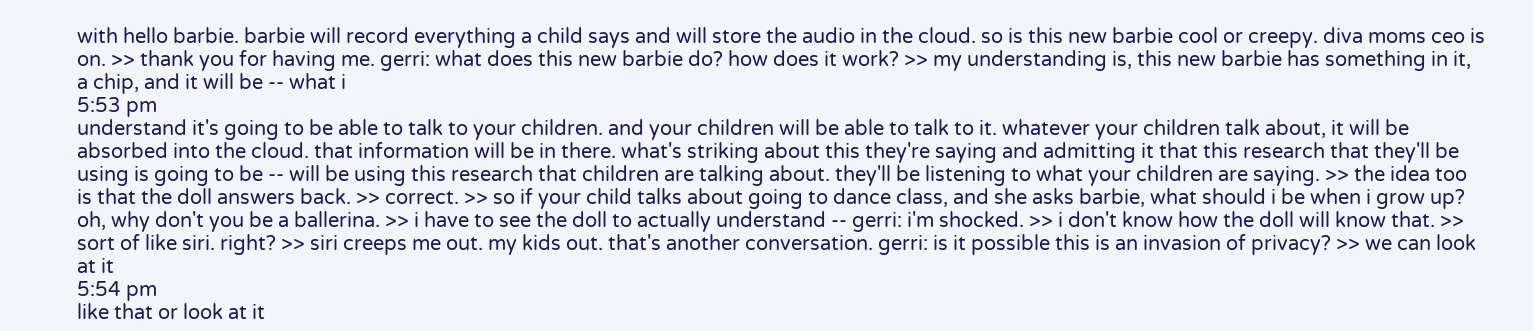with hello barbie. barbie will record everything a child says and will store the audio in the cloud. so is this new barbie cool or creepy. diva moms ceo is on. >> thank you for having me. gerri: what does this new barbie do? how does it work? >> my understanding is, this new barbie has something in it, a chip, and it will be -- what i
5:53 pm
understand it's going to be able to talk to your children. and your children will be able to talk to it. whatever your children talk about, it will be absorbed into the cloud. that information will be in there. what's striking about this they're saying and admitting it that this research that they'll be using is going to be -- will be using this research that children are talking about. they'll be listening to what your children are saying. >> the idea too is that the doll answers back. >> correct. >> so if your child talks about going to dance class, and she asks barbie, what should i be when i grow up? oh, why don't you be a ballerina. >> i have to see the doll to actually understand -- gerri: i'm shocked. >> i don't know how the doll will know that. >> sort of like siri. right? >> siri creeps me out. my kids out. that's another conversation. gerri: is it possible this is an invasion of privacy? >> we can look at it
5:54 pm
like that or look at it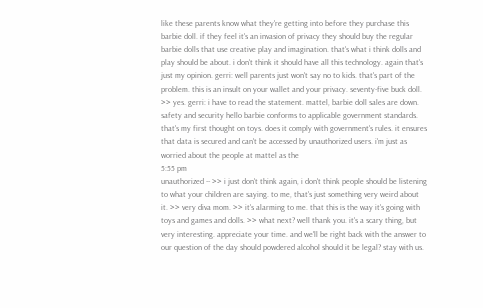like these parents know what they're getting into before they purchase this barbie doll. if they feel it's an invasion of privacy they should buy the regular barbie dolls that use creative play and imagination. that's what i think dolls and play should be about. i don't think it should have all this technology. again that's just my opinion. gerri: well parents just won't say no to kids. that's part of the problem. this is an insult on your wallet and your privacy. seventy-five buck doll. >> yes. gerri: i have to read the statement. mattel, barbie doll sales are down. safety and security hello barbie conforms to applicable government standards. that's my first thought on toys. does it comply with government's rules. it ensures that data is secured and can't be accessed by unauthorized users. i'm just as worried about the people at mattel as the
5:55 pm
unauthorized -- >> i just don't think again, i don't think people should be listening to what your children are saying. to me, that's just something very weird about it. >> very diva mom. >> it's alarming to me. that this is the way it's going with toys and games and dolls. >> what next? well thank you. it's a scary thing, but very interesting. appreciate your time. and we'll be right back with the answer to our question of the day should powdered alcohol should it be legal? stay with us.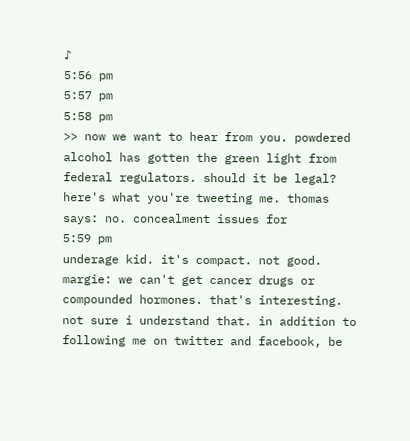♪
5:56 pm
5:57 pm
5:58 pm
>> now we want to hear from you. powdered alcohol has gotten the green light from federal regulators. should it be legal? here's what you're tweeting me. thomas says: no. concealment issues for
5:59 pm
underage kid. it's compact. not good. margie: we can't get cancer drugs or compounded hormones. that's interesting. not sure i understand that. in addition to following me on twitter and facebook, be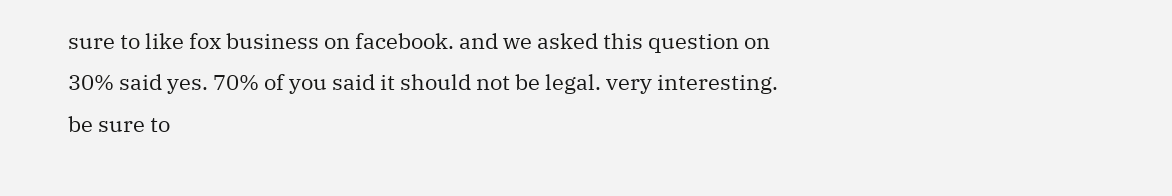sure to like fox business on facebook. and we asked this question on 30% said yes. 70% of you said it should not be legal. very interesting. be sure to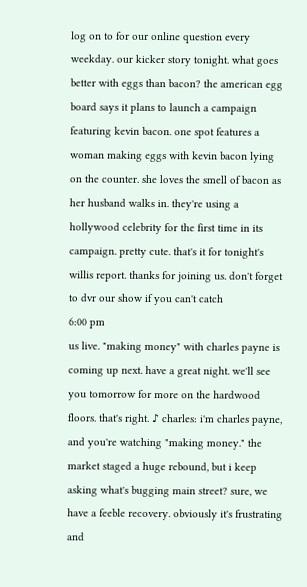log on to for our online question every weekday. our kicker story tonight. what goes better with eggs than bacon? the american egg board says it plans to launch a campaign featuring kevin bacon. one spot features a woman making eggs with kevin bacon lying on the counter. she loves the smell of bacon as her husband walks in. they're using a hollywood celebrity for the first time in its campaign. pretty cute. that's it for tonight's willis report. thanks for joining us. don't forget to dvr our show if you can't catch
6:00 pm
us live. "making money" with charles payne is coming up next. have a great night. we'll see you tomorrow for more on the hardwood floors. that's right. ♪ charles: i'm charles payne, and you're watching "making money." the market staged a huge rebound, but i keep asking what's bugging main street? sure, we have a feeble recovery. obviously it's frustrating and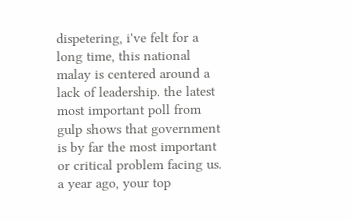dispetering, i've felt for a long time, this national malay is centered around a lack of leadership. the latest most important poll from gulp shows that government is by far the most important or critical problem facing us. a year ago, your top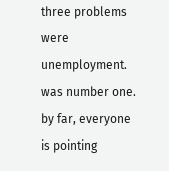three problems were unemployment. was number one. by far, everyone is pointing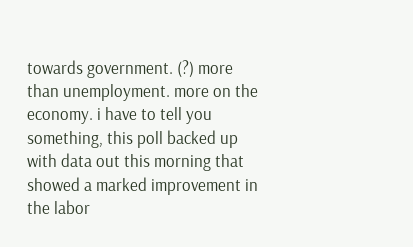towards government. (?) more than unemployment. more on the economy. i have to tell you something, this poll backed up with data out this morning that showed a marked improvement in the labor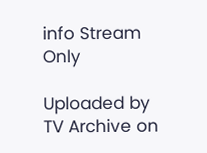info Stream Only

Uploaded by TV Archive on